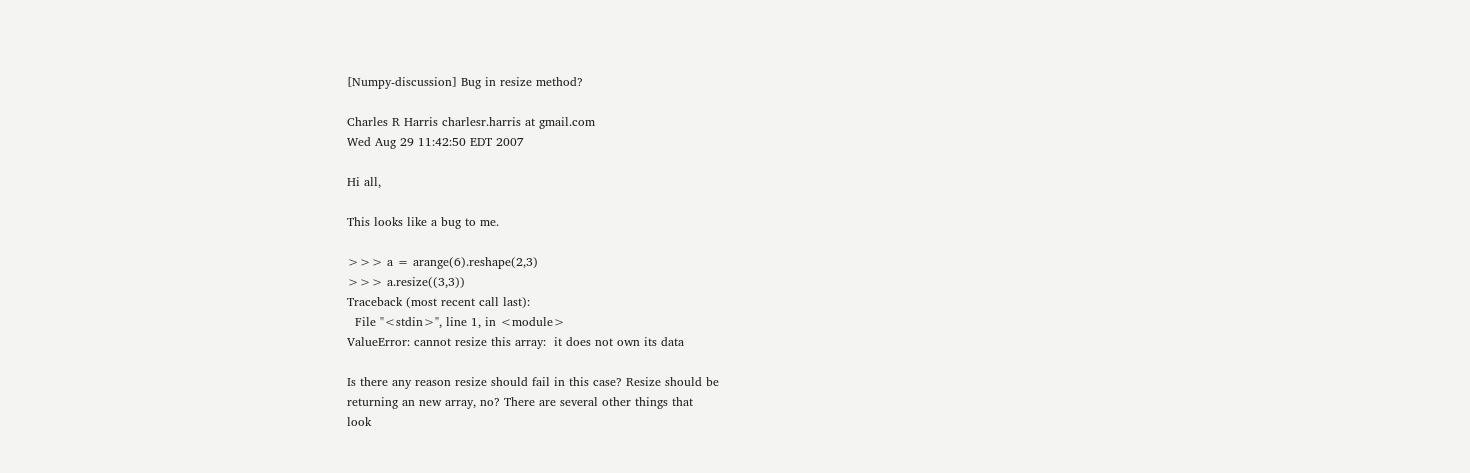[Numpy-discussion] Bug in resize method?

Charles R Harris charlesr.harris at gmail.com
Wed Aug 29 11:42:50 EDT 2007

Hi all,

This looks like a bug to me.

>>> a = arange(6).reshape(2,3)
>>> a.resize((3,3))
Traceback (most recent call last):
  File "<stdin>", line 1, in <module>
ValueError: cannot resize this array:  it does not own its data

Is there any reason resize should fail in this case? Resize should be
returning an new array, no? There are several other things that
look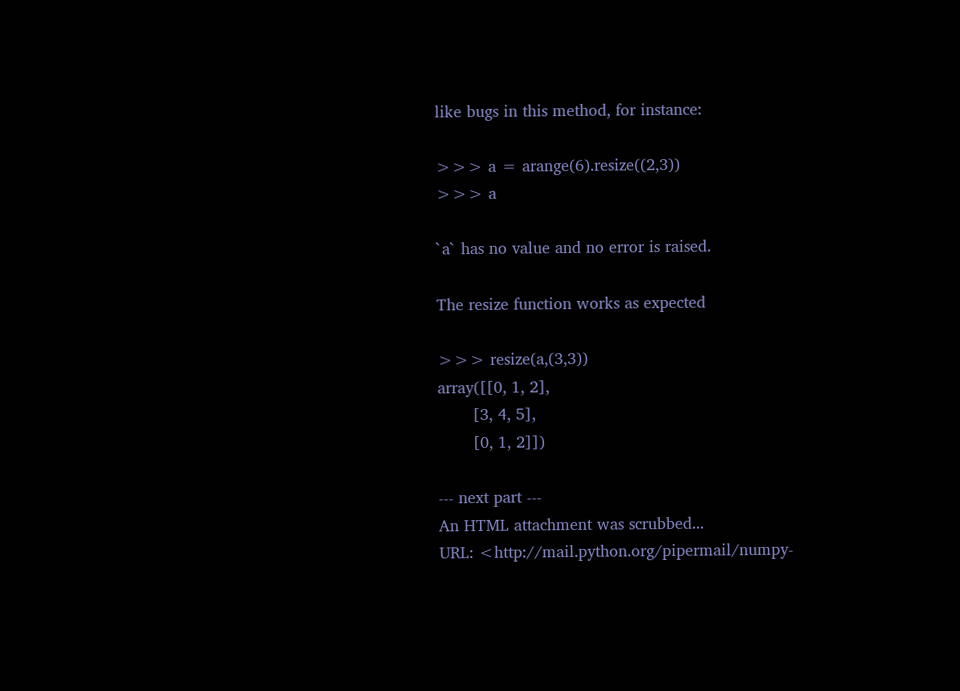like bugs in this method, for instance:

>>> a = arange(6).resize((2,3))
>>> a

`a` has no value and no error is raised.

The resize function works as expected

>>> resize(a,(3,3))
array([[0, 1, 2],
       [3, 4, 5],
       [0, 1, 2]])

--- next part ---
An HTML attachment was scrubbed...
URL: <http://mail.python.org/pipermail/numpy-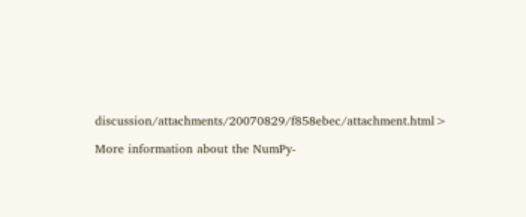discussion/attachments/20070829/f858ebec/attachment.html>

More information about the NumPy-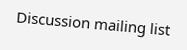Discussion mailing list